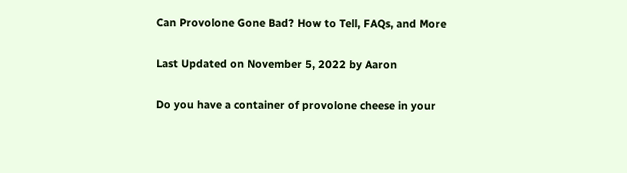Can Provolone Gone Bad? How to Tell, FAQs, and More

Last Updated on November 5, 2022 by Aaron

Do you have a container of provolone cheese in your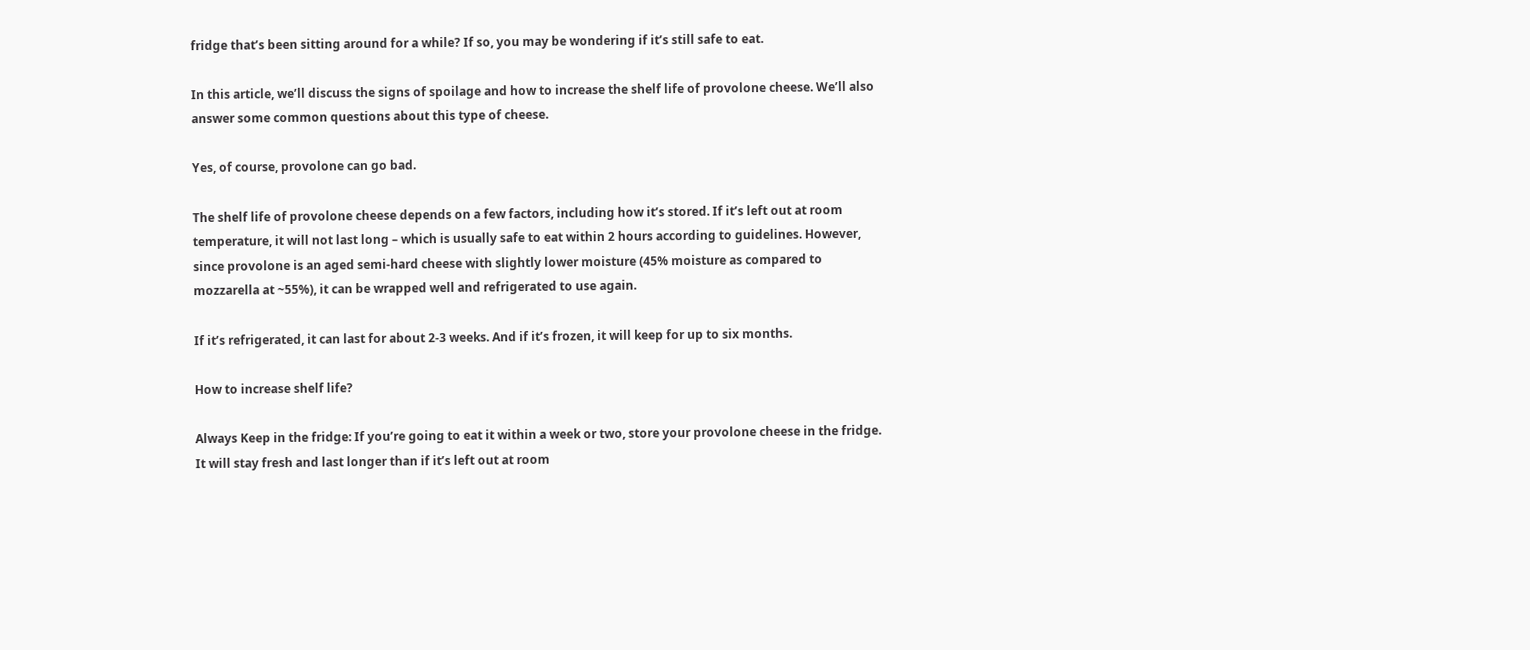fridge that’s been sitting around for a while? If so, you may be wondering if it’s still safe to eat.

In this article, we’ll discuss the signs of spoilage and how to increase the shelf life of provolone cheese. We’ll also answer some common questions about this type of cheese.

Yes, of course, provolone can go bad.

The shelf life of provolone cheese depends on a few factors, including how it’s stored. If it’s left out at room temperature, it will not last long – which is usually safe to eat within 2 hours according to guidelines. However, since provolone is an aged semi-hard cheese with slightly lower moisture (45% moisture as compared to mozzarella at ~55%), it can be wrapped well and refrigerated to use again.

If it’s refrigerated, it can last for about 2-3 weeks. And if it’s frozen, it will keep for up to six months.

How to increase shelf life?

Always Keep in the fridge: If you’re going to eat it within a week or two, store your provolone cheese in the fridge. It will stay fresh and last longer than if it’s left out at room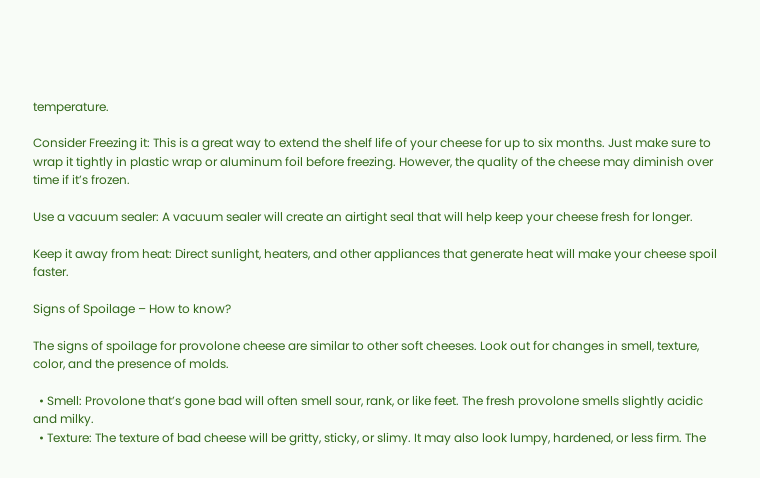temperature.

Consider Freezing it: This is a great way to extend the shelf life of your cheese for up to six months. Just make sure to wrap it tightly in plastic wrap or aluminum foil before freezing. However, the quality of the cheese may diminish over time if it’s frozen.

Use a vacuum sealer: A vacuum sealer will create an airtight seal that will help keep your cheese fresh for longer.

Keep it away from heat: Direct sunlight, heaters, and other appliances that generate heat will make your cheese spoil faster.

Signs of Spoilage – How to know?

The signs of spoilage for provolone cheese are similar to other soft cheeses. Look out for changes in smell, texture, color, and the presence of molds.

  • Smell: Provolone that’s gone bad will often smell sour, rank, or like feet. The fresh provolone smells slightly acidic and milky.
  • Texture: The texture of bad cheese will be gritty, sticky, or slimy. It may also look lumpy, hardened, or less firm. The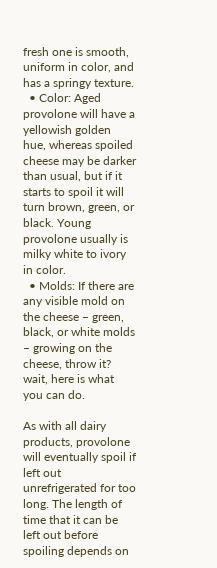fresh one is smooth, uniform in color, and has a springy texture.
  • Color: Aged provolone will have a yellowish golden hue, whereas spoiled cheese may be darker than usual, but if it starts to spoil it will turn brown, green, or black. Young provolone usually is milky white to ivory in color.
  • Molds: If there are any visible mold on the cheese – green, black, or white molds – growing on the cheese, throw it? wait, here is what you can do.

As with all dairy products, provolone will eventually spoil if left out unrefrigerated for too long. The length of time that it can be left out before spoiling depends on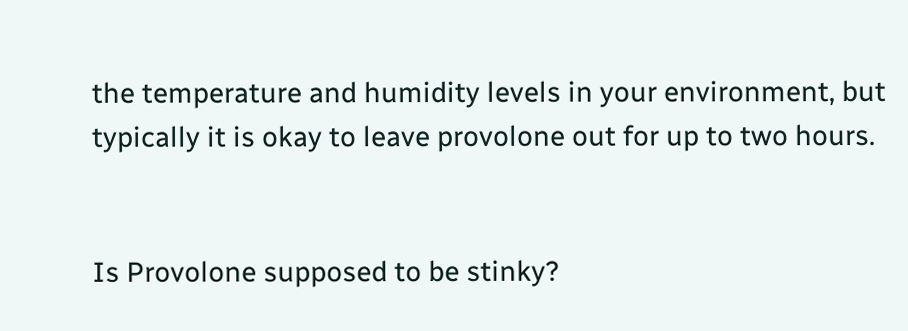the temperature and humidity levels in your environment, but typically it is okay to leave provolone out for up to two hours.


Is Provolone supposed to be stinky?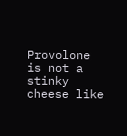Provolone is not a stinky cheese like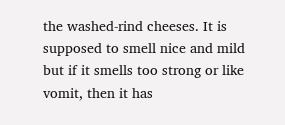the washed-rind cheeses. It is supposed to smell nice and mild but if it smells too strong or like vomit, then it has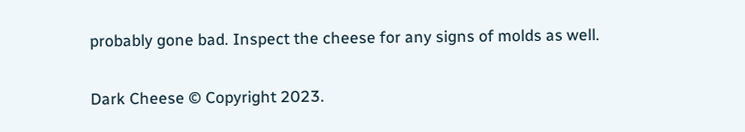probably gone bad. Inspect the cheese for any signs of molds as well.

Dark Cheese © Copyright 2023.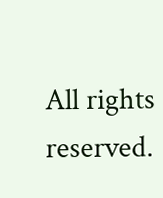All rights reserved.